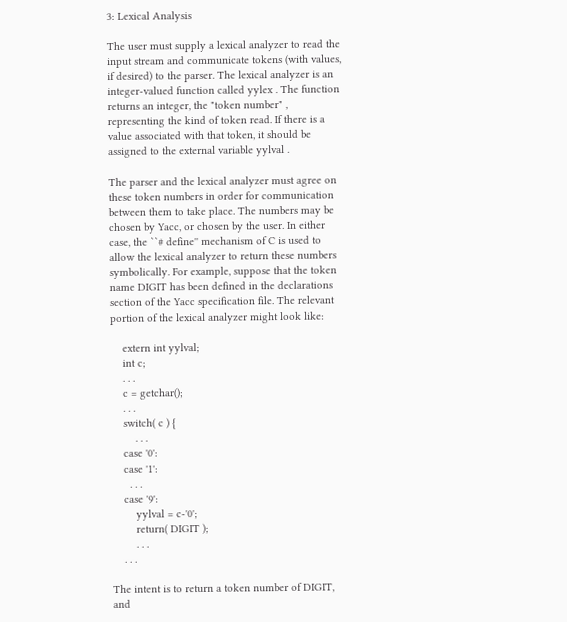3: Lexical Analysis

The user must supply a lexical analyzer to read the input stream and communicate tokens (with values, if desired) to the parser. The lexical analyzer is an integer-valued function called yylex . The function returns an integer, the "token number" , representing the kind of token read. If there is a value associated with that token, it should be assigned to the external variable yylval .

The parser and the lexical analyzer must agree on these token numbers in order for communication between them to take place. The numbers may be chosen by Yacc, or chosen by the user. In either case, the ``# define'' mechanism of C is used to allow the lexical analyzer to return these numbers symbolically. For example, suppose that the token name DIGIT has been defined in the declarations section of the Yacc specification file. The relevant portion of the lexical analyzer might look like:

    extern int yylval;
    int c;
    . . .
    c = getchar();
    . . .
    switch( c ) {
        . . .
    case '0':
    case '1':
      . . .
    case '9':
        yylval = c-'0';
        return( DIGIT );
        . . .
    . . .

The intent is to return a token number of DIGIT, and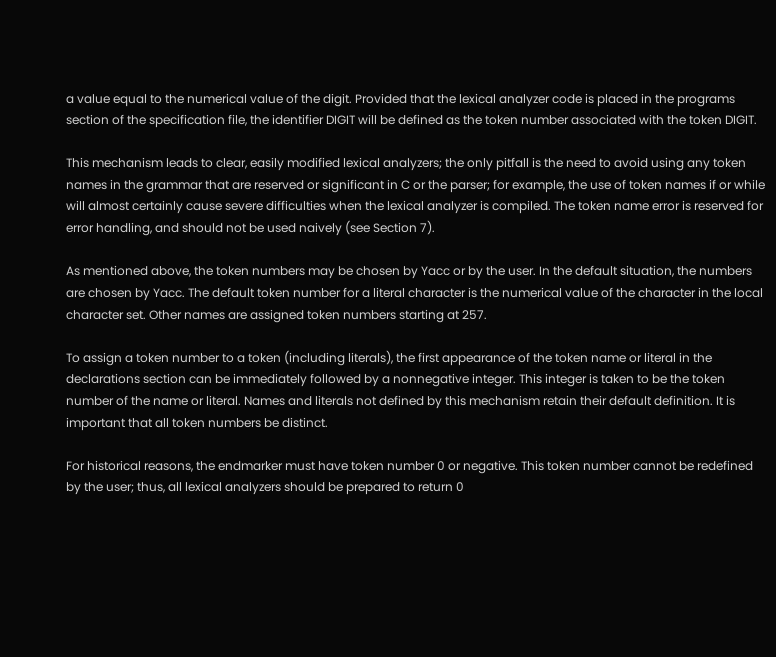a value equal to the numerical value of the digit. Provided that the lexical analyzer code is placed in the programs section of the specification file, the identifier DIGIT will be defined as the token number associated with the token DIGIT.

This mechanism leads to clear, easily modified lexical analyzers; the only pitfall is the need to avoid using any token names in the grammar that are reserved or significant in C or the parser; for example, the use of token names if or while will almost certainly cause severe difficulties when the lexical analyzer is compiled. The token name error is reserved for error handling, and should not be used naively (see Section 7).

As mentioned above, the token numbers may be chosen by Yacc or by the user. In the default situation, the numbers are chosen by Yacc. The default token number for a literal character is the numerical value of the character in the local character set. Other names are assigned token numbers starting at 257.

To assign a token number to a token (including literals), the first appearance of the token name or literal in the declarations section can be immediately followed by a nonnegative integer. This integer is taken to be the token number of the name or literal. Names and literals not defined by this mechanism retain their default definition. It is important that all token numbers be distinct.

For historical reasons, the endmarker must have token number 0 or negative. This token number cannot be redefined by the user; thus, all lexical analyzers should be prepared to return 0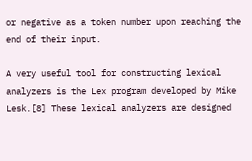or negative as a token number upon reaching the end of their input.

A very useful tool for constructing lexical analyzers is the Lex program developed by Mike Lesk.[8] These lexical analyzers are designed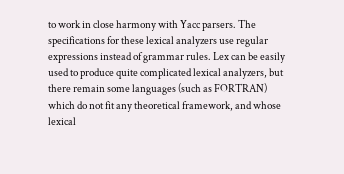to work in close harmony with Yacc parsers. The specifications for these lexical analyzers use regular expressions instead of grammar rules. Lex can be easily used to produce quite complicated lexical analyzers, but there remain some languages (such as FORTRAN) which do not fit any theoretical framework, and whose lexical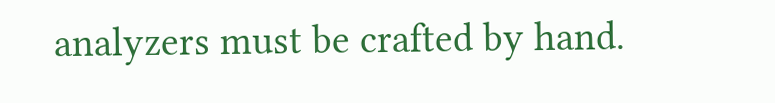analyzers must be crafted by hand.